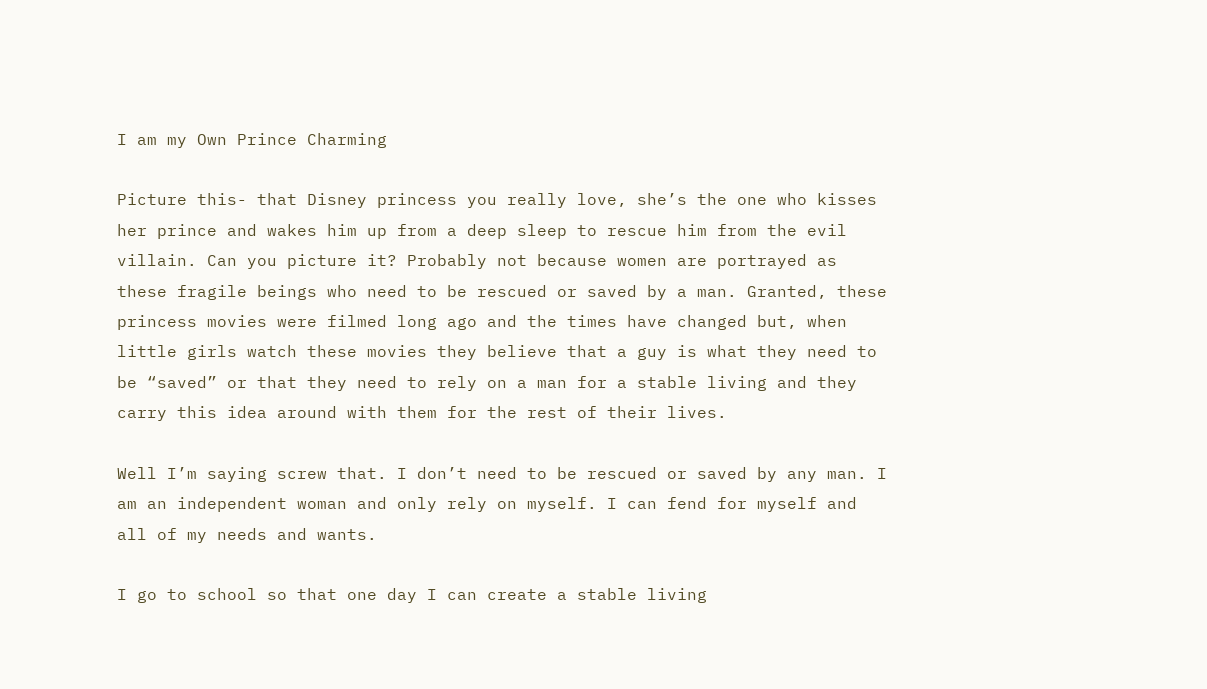I am my Own Prince Charming

Picture this- that Disney princess you really love, she’s the one who kisses her prince and wakes him up from a deep sleep to rescue him from the evil villain. Can you picture it? Probably not because women are portrayed as these fragile beings who need to be rescued or saved by a man. Granted, these princess movies were filmed long ago and the times have changed but, when little girls watch these movies they believe that a guy is what they need to be “saved” or that they need to rely on a man for a stable living and they carry this idea around with them for the rest of their lives.

Well I’m saying screw that. I don’t need to be rescued or saved by any man. I am an independent woman and only rely on myself. I can fend for myself and all of my needs and wants.

I go to school so that one day I can create a stable living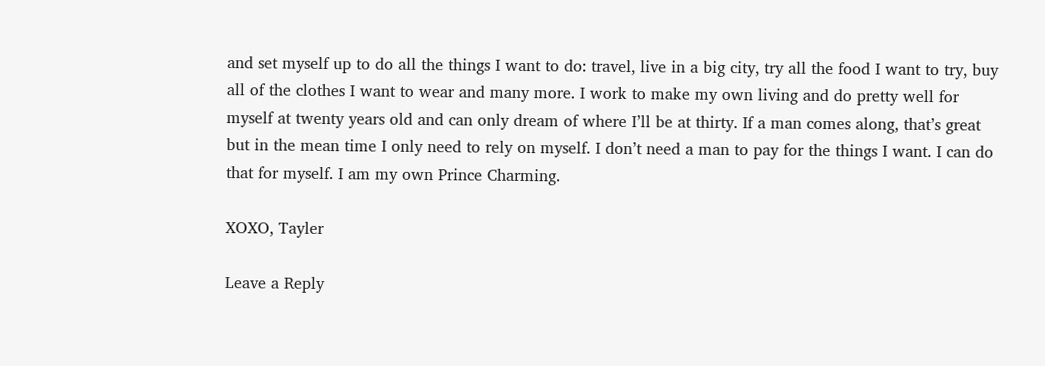and set myself up to do all the things I want to do: travel, live in a big city, try all the food I want to try, buy all of the clothes I want to wear and many more. I work to make my own living and do pretty well for myself at twenty years old and can only dream of where I’ll be at thirty. If a man comes along, that’s great but in the mean time I only need to rely on myself. I don’t need a man to pay for the things I want. I can do that for myself. I am my own Prince Charming.

XOXO, Tayler

Leave a Reply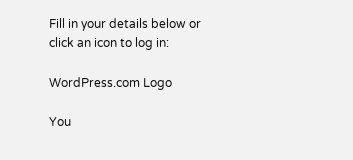Fill in your details below or click an icon to log in:

WordPress.com Logo

You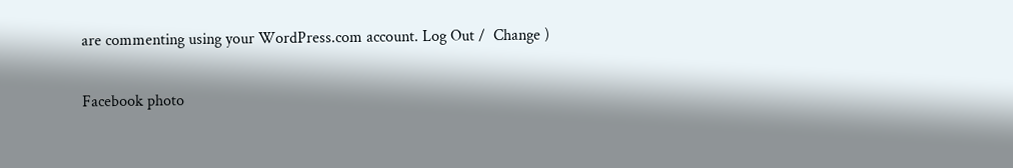are commenting using your WordPress.com account. Log Out /  Change )

Facebook photo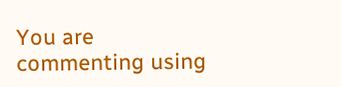You are commenting using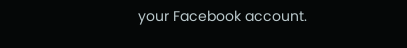your Facebook account.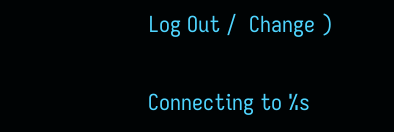Log Out /  Change )

Connecting to %s